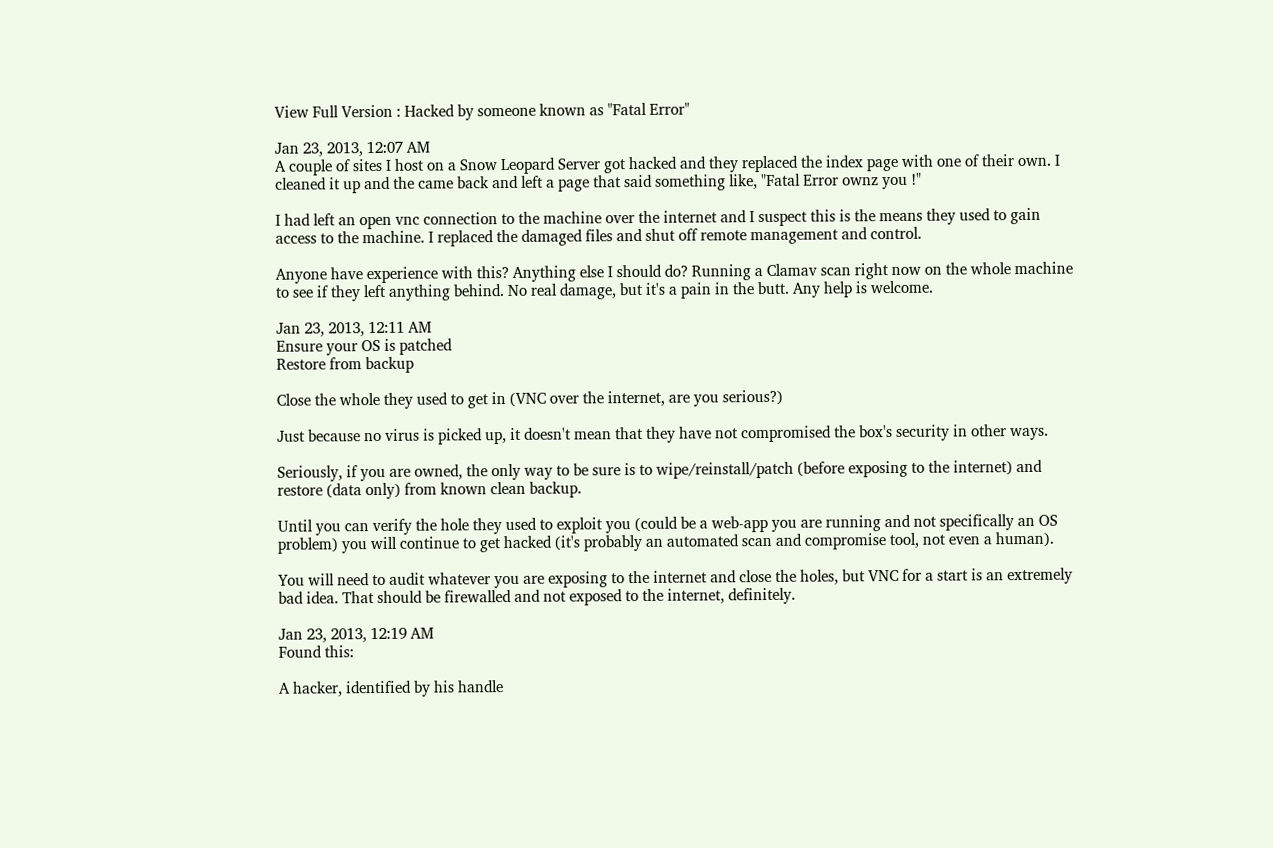View Full Version : Hacked by someone known as "Fatal Error"

Jan 23, 2013, 12:07 AM
A couple of sites I host on a Snow Leopard Server got hacked and they replaced the index page with one of their own. I cleaned it up and the came back and left a page that said something like, "Fatal Error ownz you !"

I had left an open vnc connection to the machine over the internet and I suspect this is the means they used to gain access to the machine. I replaced the damaged files and shut off remote management and control.

Anyone have experience with this? Anything else I should do? Running a Clamav scan right now on the whole machine to see if they left anything behind. No real damage, but it's a pain in the butt. Any help is welcome.

Jan 23, 2013, 12:11 AM
Ensure your OS is patched
Restore from backup

Close the whole they used to get in (VNC over the internet, are you serious?)

Just because no virus is picked up, it doesn't mean that they have not compromised the box's security in other ways.

Seriously, if you are owned, the only way to be sure is to wipe/reinstall/patch (before exposing to the internet) and restore (data only) from known clean backup.

Until you can verify the hole they used to exploit you (could be a web-app you are running and not specifically an OS problem) you will continue to get hacked (it's probably an automated scan and compromise tool, not even a human).

You will need to audit whatever you are exposing to the internet and close the holes, but VNC for a start is an extremely bad idea. That should be firewalled and not exposed to the internet, definitely.

Jan 23, 2013, 12:19 AM
Found this:

A hacker, identified by his handle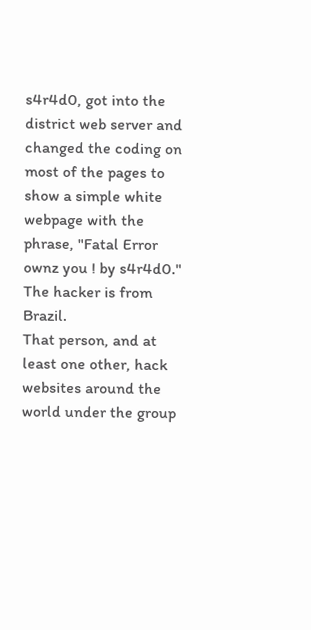s4r4d0, got into the district web server and changed the coding on most of the pages to show a simple white webpage with the phrase, "Fatal Error ownz you ! by s4r4d0." The hacker is from Brazil.
That person, and at least one other, hack websites around the world under the group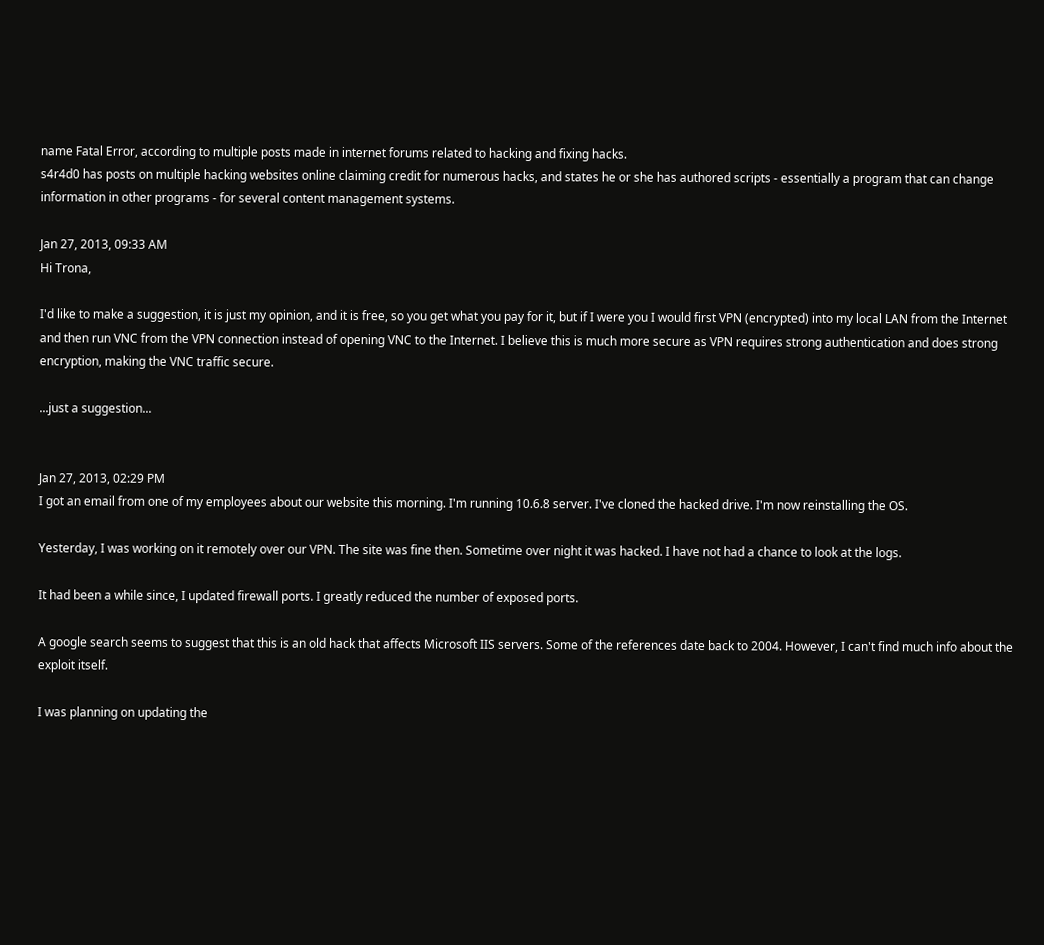name Fatal Error, according to multiple posts made in internet forums related to hacking and fixing hacks.
s4r4d0 has posts on multiple hacking websites online claiming credit for numerous hacks, and states he or she has authored scripts - essentially a program that can change information in other programs - for several content management systems.

Jan 27, 2013, 09:33 AM
Hi Trona,

I'd like to make a suggestion, it is just my opinion, and it is free, so you get what you pay for it, but if I were you I would first VPN (encrypted) into my local LAN from the Internet and then run VNC from the VPN connection instead of opening VNC to the Internet. I believe this is much more secure as VPN requires strong authentication and does strong encryption, making the VNC traffic secure.

...just a suggestion...


Jan 27, 2013, 02:29 PM
I got an email from one of my employees about our website this morning. I'm running 10.6.8 server. I've cloned the hacked drive. I'm now reinstalling the OS.

Yesterday, I was working on it remotely over our VPN. The site was fine then. Sometime over night it was hacked. I have not had a chance to look at the logs.

It had been a while since, I updated firewall ports. I greatly reduced the number of exposed ports.

A google search seems to suggest that this is an old hack that affects Microsoft IIS servers. Some of the references date back to 2004. However, I can't find much info about the exploit itself.

I was planning on updating the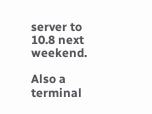server to 10.8 next weekend.

Also a terminal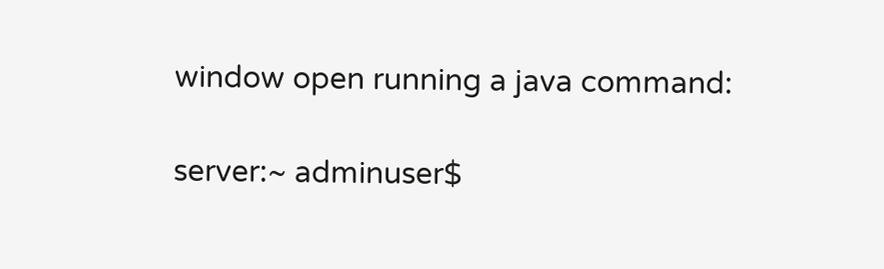window open running a java command:

server:~ adminuser$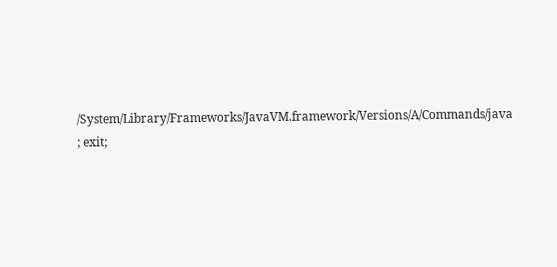/System/Library/Frameworks/JavaVM.framework/Versions/A/Commands/java ; exit;